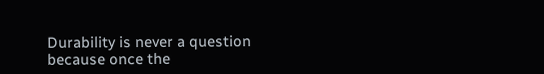Durability is never a question because once the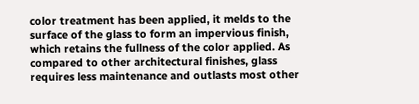color treatment has been applied, it melds to the surface of the glass to form an impervious finish, which retains the fullness of the color applied. As compared to other architectural finishes, glass requires less maintenance and outlasts most other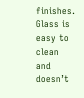finishes. Glass is easy to clean and doesn’t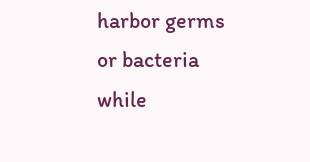harbor germs or bacteria while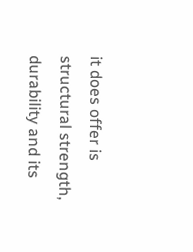it does offer is structural strength, durability and its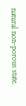natural non-porous state.